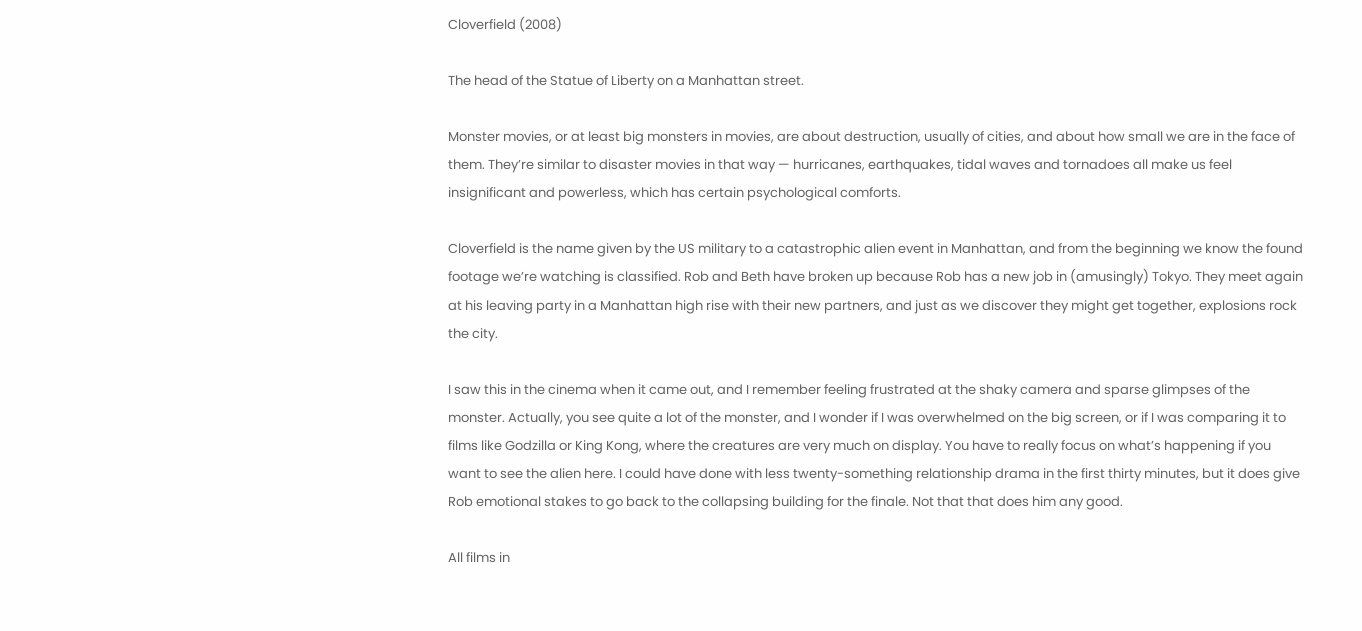Cloverfield (2008)

The head of the Statue of Liberty on a Manhattan street.

Monster movies, or at least big monsters in movies, are about destruction, usually of cities, and about how small we are in the face of them. They’re similar to disaster movies in that way — hurricanes, earthquakes, tidal waves and tornadoes all make us feel insignificant and powerless, which has certain psychological comforts.

Cloverfield is the name given by the US military to a catastrophic alien event in Manhattan, and from the beginning we know the found footage we’re watching is classified. Rob and Beth have broken up because Rob has a new job in (amusingly) Tokyo. They meet again at his leaving party in a Manhattan high rise with their new partners, and just as we discover they might get together, explosions rock the city.

I saw this in the cinema when it came out, and I remember feeling frustrated at the shaky camera and sparse glimpses of the monster. Actually, you see quite a lot of the monster, and I wonder if I was overwhelmed on the big screen, or if I was comparing it to films like Godzilla or King Kong, where the creatures are very much on display. You have to really focus on what’s happening if you want to see the alien here. I could have done with less twenty-something relationship drama in the first thirty minutes, but it does give Rob emotional stakes to go back to the collapsing building for the finale. Not that that does him any good.

All films in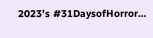2023’s #31DaysofHorror…